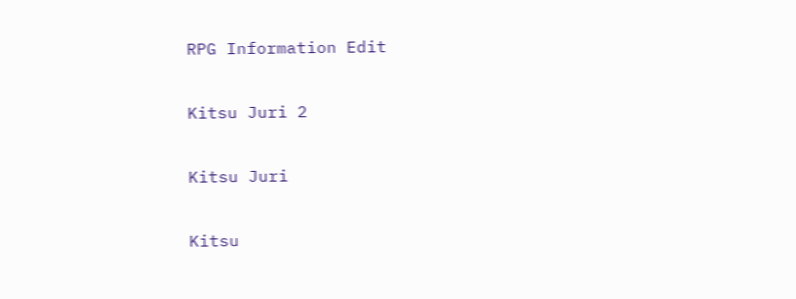RPG Information Edit

Kitsu Juri 2

Kitsu Juri

Kitsu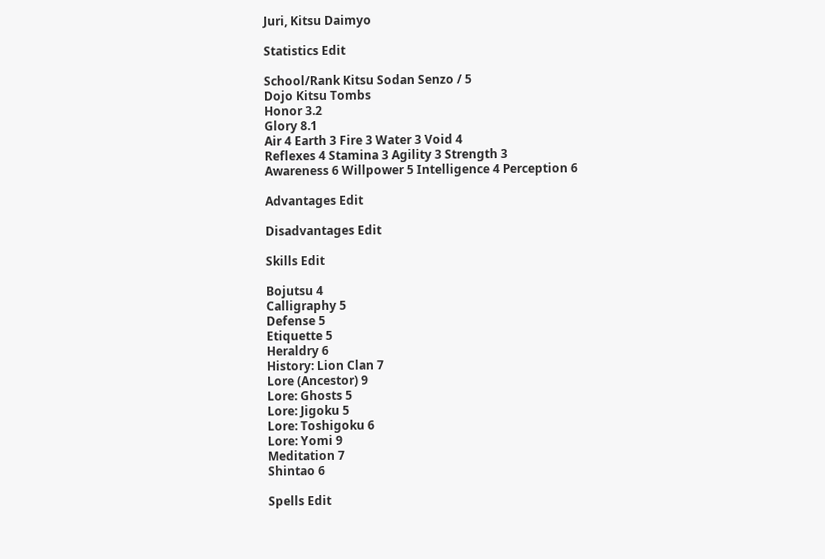Juri, Kitsu Daimyo

Statistics Edit

School/Rank Kitsu Sodan Senzo / 5
Dojo Kitsu Tombs
Honor 3.2
Glory 8.1
Air 4 Earth 3 Fire 3 Water 3 Void 4
Reflexes 4 Stamina 3 Agility 3 Strength 3
Awareness 6 Willpower 5 Intelligence 4 Perception 6

Advantages Edit

Disadvantages Edit

Skills Edit

Bojutsu 4
Calligraphy 5
Defense 5
Etiquette 5
Heraldry 6
History: Lion Clan 7
Lore (Ancestor) 9
Lore: Ghosts 5
Lore: Jigoku 5
Lore: Toshigoku 6
Lore: Yomi 9
Meditation 7
Shintao 6

Spells Edit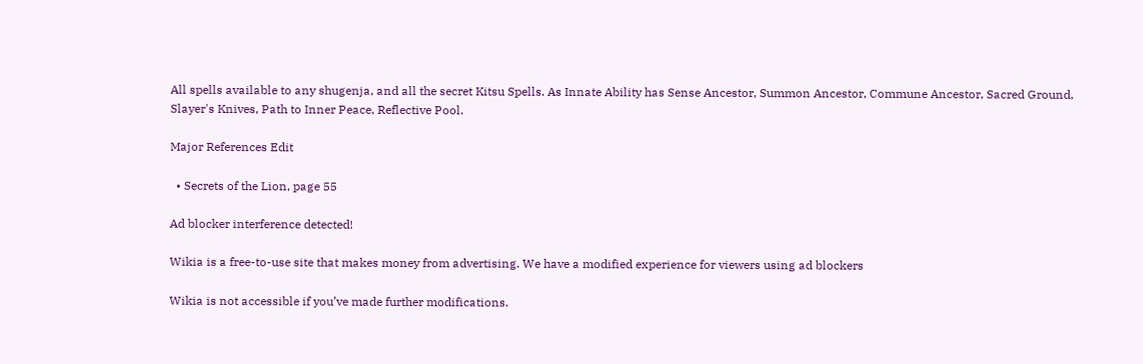All spells available to any shugenja, and all the secret Kitsu Spells. As Innate Ability has Sense Ancestor, Summon Ancestor, Commune Ancestor, Sacred Ground, Slayer's Knives, Path to Inner Peace, Reflective Pool.

Major References Edit

  • Secrets of the Lion, page 55

Ad blocker interference detected!

Wikia is a free-to-use site that makes money from advertising. We have a modified experience for viewers using ad blockers

Wikia is not accessible if you’ve made further modifications.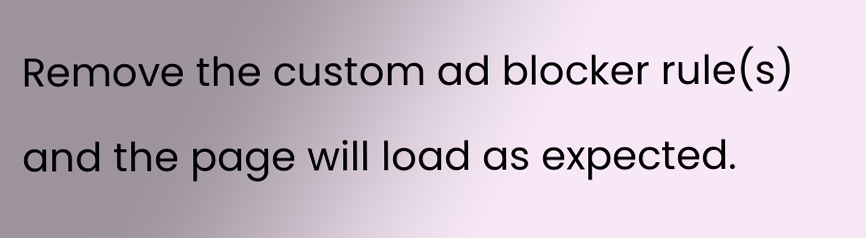Remove the custom ad blocker rule(s) and the page will load as expected.